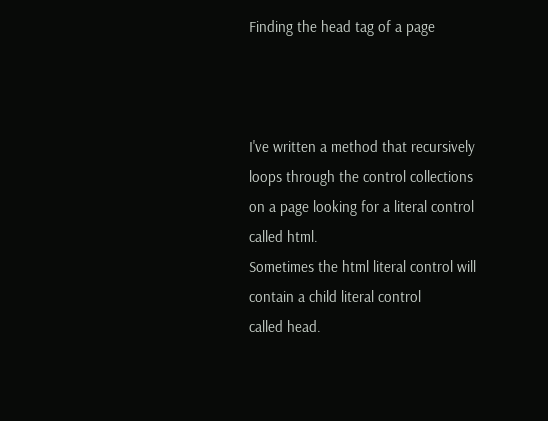Finding the head tag of a page



I've written a method that recursively loops through the control collections
on a page looking for a literal control called html.
Sometimes the html literal control will contain a child literal control
called head.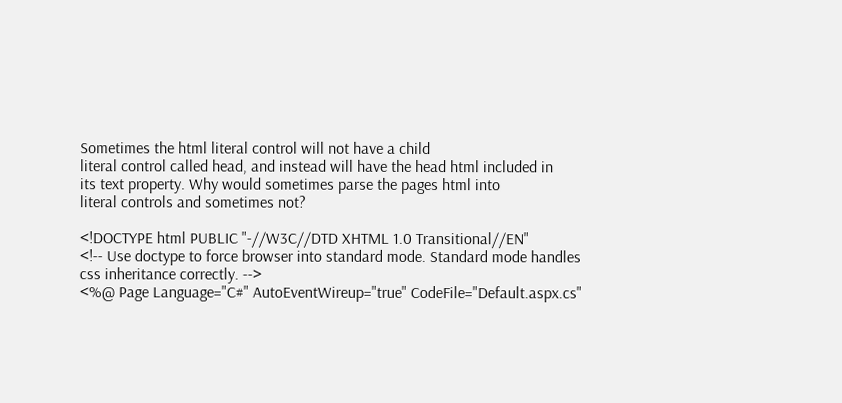Sometimes the html literal control will not have a child
literal control called head, and instead will have the head html included in
its text property. Why would sometimes parse the pages html into
literal controls and sometimes not?

<!DOCTYPE html PUBLIC "-//W3C//DTD XHTML 1.0 Transitional//EN"
<!-- Use doctype to force browser into standard mode. Standard mode handles
css inheritance correctly. -->
<%@ Page Language="C#" AutoEventWireup="true" CodeFile="Default.aspx.cs"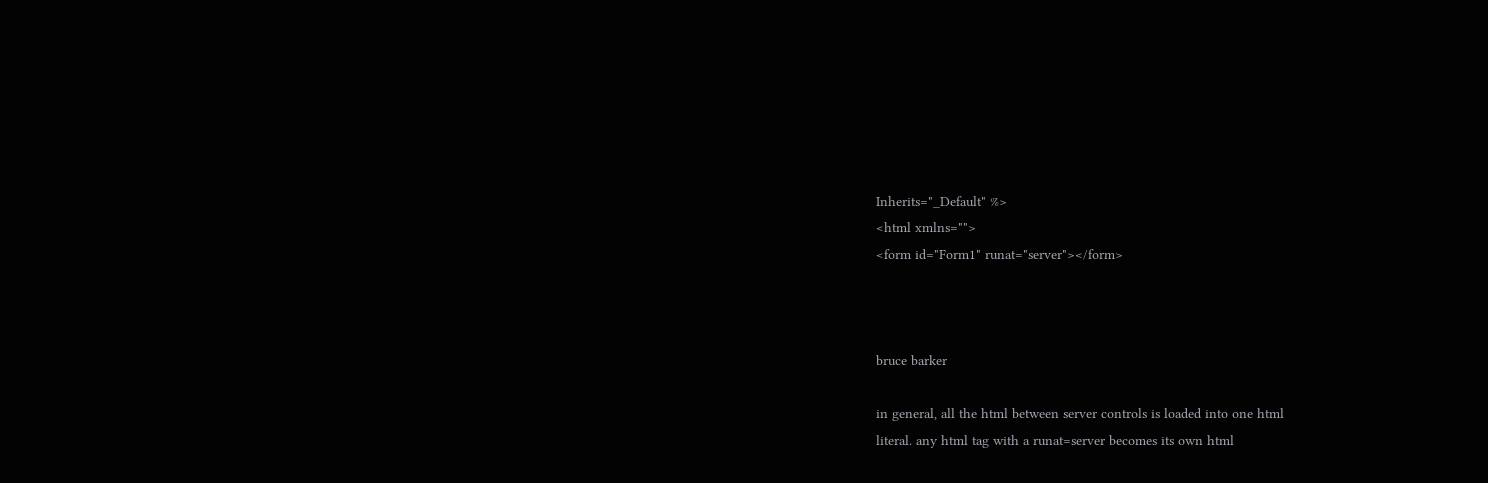Inherits="_Default" %>
<html xmlns="">
<form id="Form1" runat="server"></form>



bruce barker

in general, all the html between server controls is loaded into one html
literal. any html tag with a runat=server becomes its own html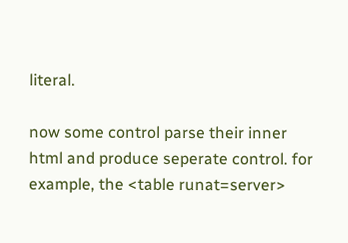literal.

now some control parse their inner html and produce seperate control. for
example, the <table runat=server>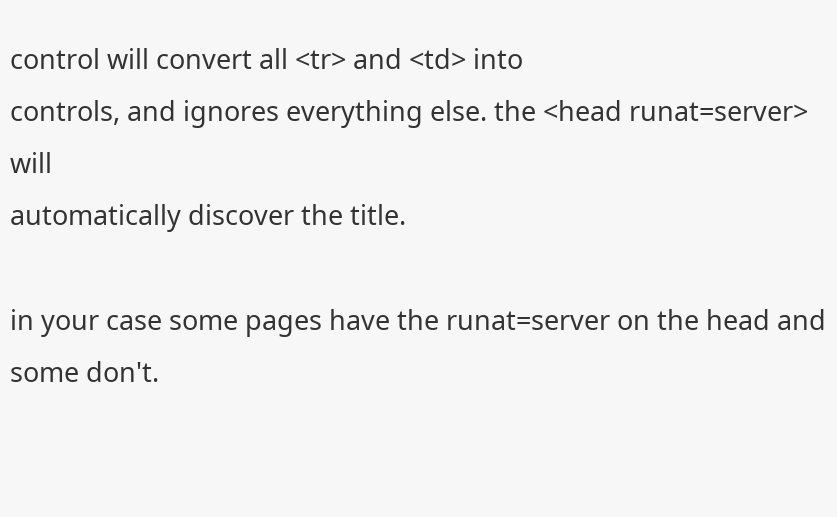control will convert all <tr> and <td> into
controls, and ignores everything else. the <head runat=server> will
automatically discover the title.

in your case some pages have the runat=server on the head and some don't.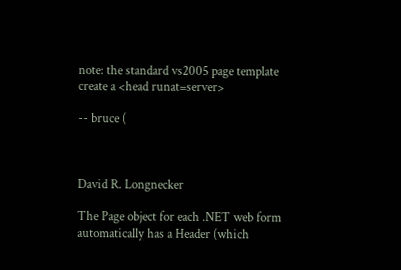note: the standard vs2005 page template create a <head runat=server>

-- bruce (



David R. Longnecker

The Page object for each .NET web form automatically has a Header (which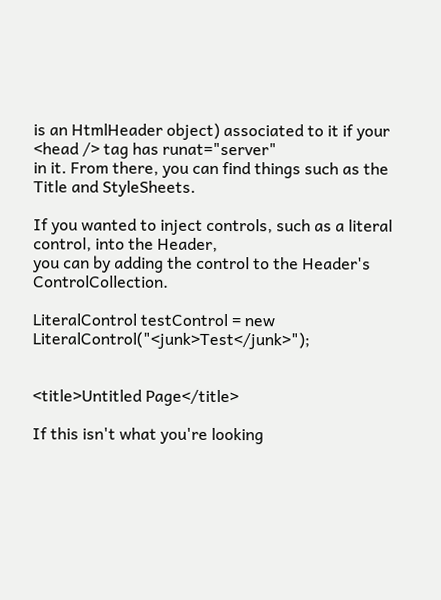is an HtmlHeader object) associated to it if your <head /> tag has runat="server"
in it. From there, you can find things such as the Title and StyleSheets.

If you wanted to inject controls, such as a literal control, into the Header,
you can by adding the control to the Header's ControlCollection.

LiteralControl testControl = new LiteralControl("<junk>Test</junk>");


<title>Untitled Page</title>

If this isn't what you're looking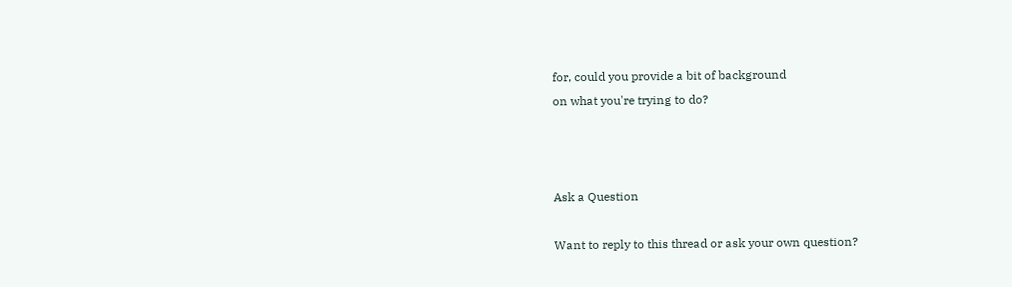for, could you provide a bit of background
on what you're trying to do?



Ask a Question

Want to reply to this thread or ask your own question?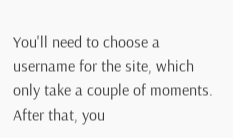You'll need to choose a username for the site, which only take a couple of moments. After that, you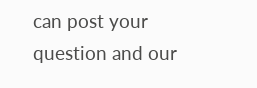can post your question and our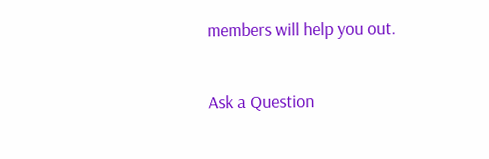members will help you out.

Ask a Question